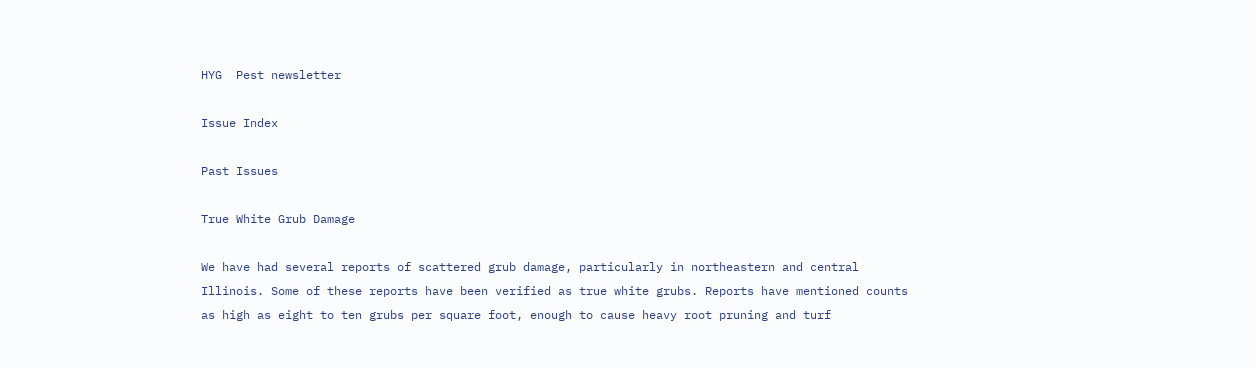HYG  Pest newsletter

Issue Index

Past Issues

True White Grub Damage

We have had several reports of scattered grub damage, particularly in northeastern and central Illinois. Some of these reports have been verified as true white grubs. Reports have mentioned counts as high as eight to ten grubs per square foot, enough to cause heavy root pruning and turf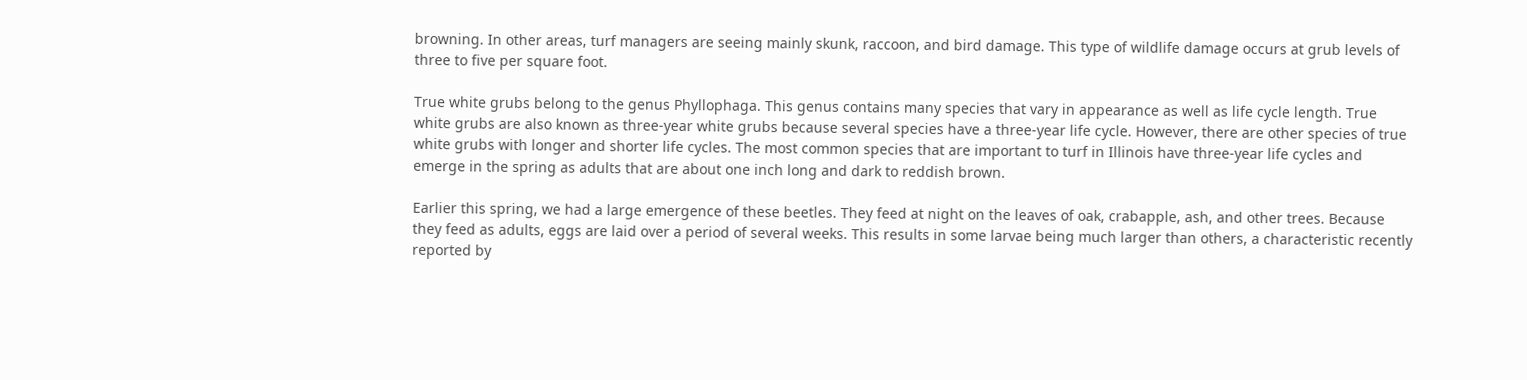browning. In other areas, turf managers are seeing mainly skunk, raccoon, and bird damage. This type of wildlife damage occurs at grub levels of three to five per square foot.

True white grubs belong to the genus Phyllophaga. This genus contains many species that vary in appearance as well as life cycle length. True white grubs are also known as three-year white grubs because several species have a three-year life cycle. However, there are other species of true white grubs with longer and shorter life cycles. The most common species that are important to turf in Illinois have three-year life cycles and emerge in the spring as adults that are about one inch long and dark to reddish brown.

Earlier this spring, we had a large emergence of these beetles. They feed at night on the leaves of oak, crabapple, ash, and other trees. Because they feed as adults, eggs are laid over a period of several weeks. This results in some larvae being much larger than others, a characteristic recently reported by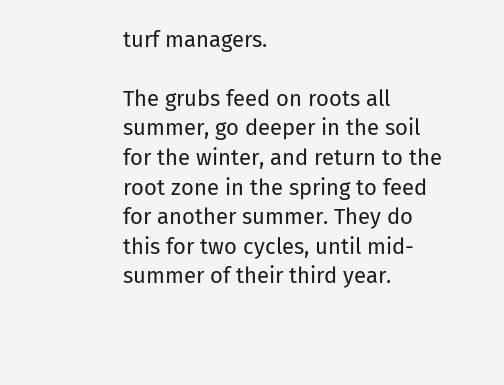turf managers.

The grubs feed on roots all summer, go deeper in the soil for the winter, and return to the root zone in the spring to feed for another summer. They do this for two cycles, until mid-summer of their third year.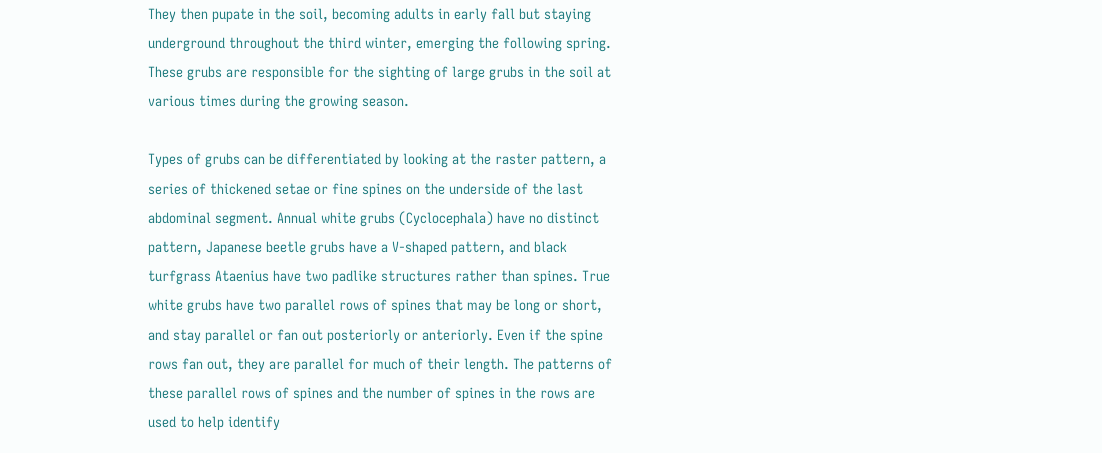They then pupate in the soil, becoming adults in early fall but staying underground throughout the third winter, emerging the following spring. These grubs are responsible for the sighting of large grubs in the soil at various times during the growing season.

Types of grubs can be differentiated by looking at the raster pattern, a series of thickened setae or fine spines on the underside of the last abdominal segment. Annual white grubs (Cyclocephala) have no distinct pattern, Japanese beetle grubs have a V-shaped pattern, and black turfgrass Ataenius have two padlike structures rather than spines. True white grubs have two parallel rows of spines that may be long or short, and stay parallel or fan out posteriorly or anteriorly. Even if the spine rows fan out, they are parallel for much of their length. The patterns of these parallel rows of spines and the number of spines in the rows are used to help identify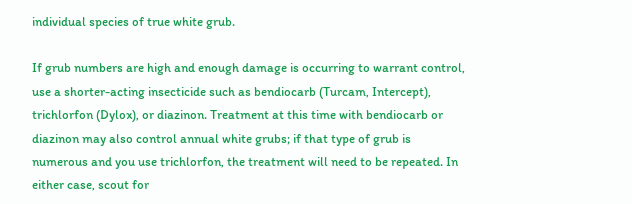individual species of true white grub.

If grub numbers are high and enough damage is occurring to warrant control, use a shorter-acting insecticide such as bendiocarb (Turcam, Intercept), trichlorfon (Dylox), or diazinon. Treatment at this time with bendiocarb or diazinon may also control annual white grubs; if that type of grub is numerous and you use trichlorfon, the treatment will need to be repeated. In either case, scout for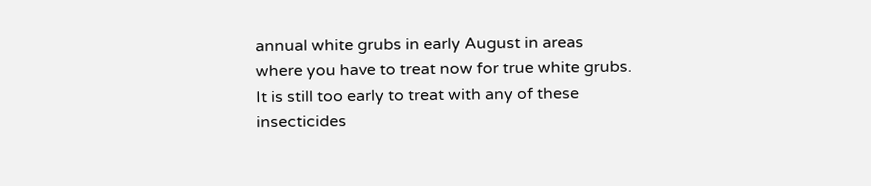annual white grubs in early August in areas where you have to treat now for true white grubs. It is still too early to treat with any of these insecticides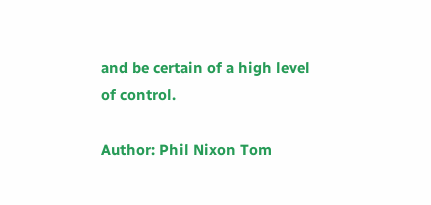and be certain of a high level of control.

Author: Phil Nixon Tom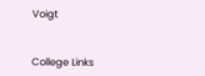Voigt


College Links